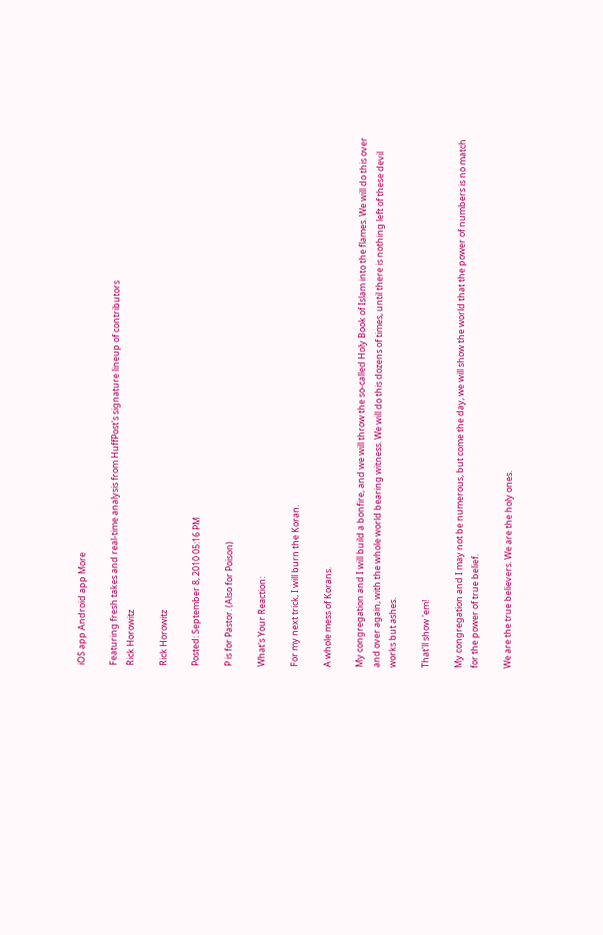iOS app Android app More

Featuring fresh takes and real-time analysis from HuffPost's signature lineup of contributors
Rick Horowitz

Rick Horowitz

Posted: September 8, 2010 05:16 PM

P is for Pastor. (Also for Poison)

What's Your Reaction:

For my next trick, I will burn the Koran.

A whole mess of Korans.

My congregation and I will build a bonfire, and we will throw the so-called Holy Book of Islam into the flames. We will do this over and over again, with the whole world bearing witness. We will do this dozens of times, until there is nothing left of these devil works but ashes.

That'll show 'em!

My congregation and I may not be numerous, but come the day, we will show the world that the power of numbers is no match for the power of true belief.

We are the true believers. We are the holy ones.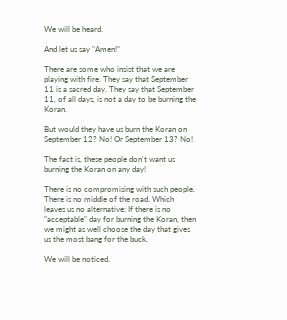We will be heard.

And let us say "Amen!"

There are some who insist that we are playing with fire. They say that September 11 is a sacred day. They say that September 11, of all days, is not a day to be burning the Koran.

But would they have us burn the Koran on September 12? No! Or September 13? No!

The fact is, these people don't want us burning the Koran on any day!

There is no compromising with such people. There is no middle of the road. Which leaves us no alternative: If there is no "acceptable" day for burning the Koran, then we might as well choose the day that gives us the most bang for the buck.

We will be noticed.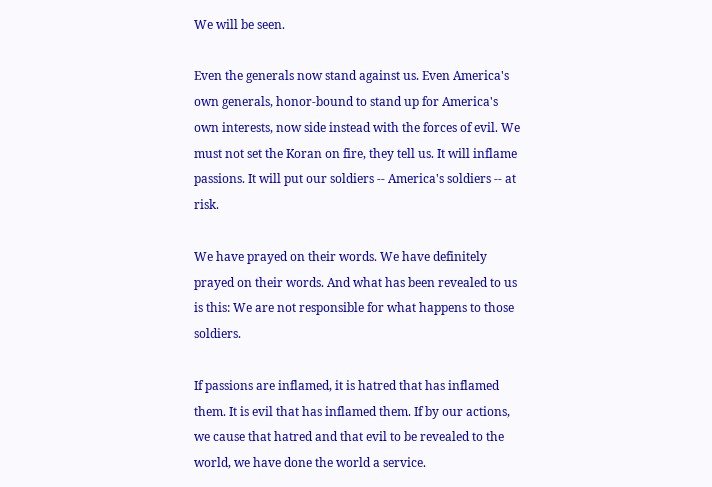We will be seen.

Even the generals now stand against us. Even America's own generals, honor-bound to stand up for America's own interests, now side instead with the forces of evil. We must not set the Koran on fire, they tell us. It will inflame passions. It will put our soldiers -- America's soldiers -- at risk.

We have prayed on their words. We have definitely prayed on their words. And what has been revealed to us is this: We are not responsible for what happens to those soldiers.

If passions are inflamed, it is hatred that has inflamed them. It is evil that has inflamed them. If by our actions, we cause that hatred and that evil to be revealed to the world, we have done the world a service.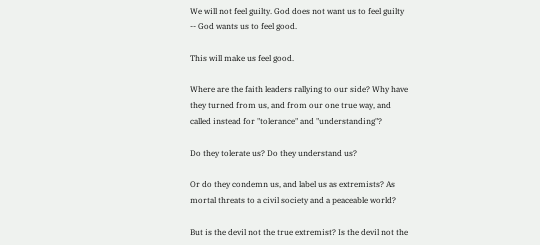We will not feel guilty. God does not want us to feel guilty -- God wants us to feel good.

This will make us feel good.

Where are the faith leaders rallying to our side? Why have they turned from us, and from our one true way, and called instead for "tolerance" and "understanding"?

Do they tolerate us? Do they understand us?

Or do they condemn us, and label us as extremists? As mortal threats to a civil society and a peaceable world?

But is the devil not the true extremist? Is the devil not the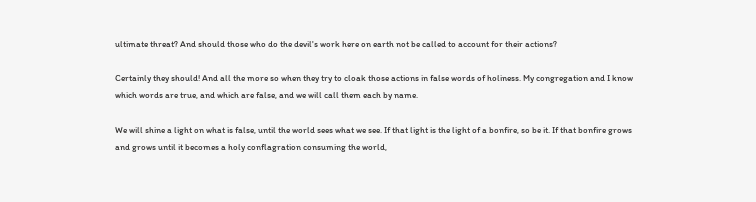ultimate threat? And should those who do the devil's work here on earth not be called to account for their actions?

Certainly they should! And all the more so when they try to cloak those actions in false words of holiness. My congregation and I know which words are true, and which are false, and we will call them each by name.

We will shine a light on what is false, until the world sees what we see. If that light is the light of a bonfire, so be it. If that bonfire grows and grows until it becomes a holy conflagration consuming the world,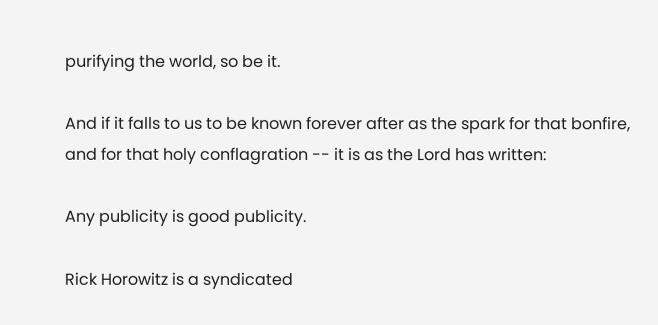purifying the world, so be it.

And if it falls to us to be known forever after as the spark for that bonfire, and for that holy conflagration -- it is as the Lord has written:

Any publicity is good publicity.

Rick Horowitz is a syndicated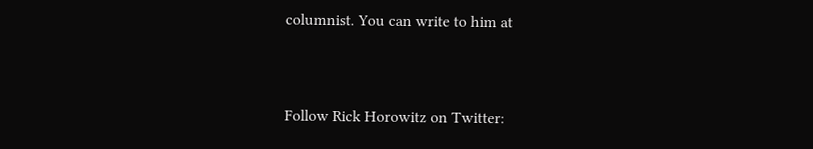columnist. You can write to him at


Follow Rick Horowitz on Twitter: